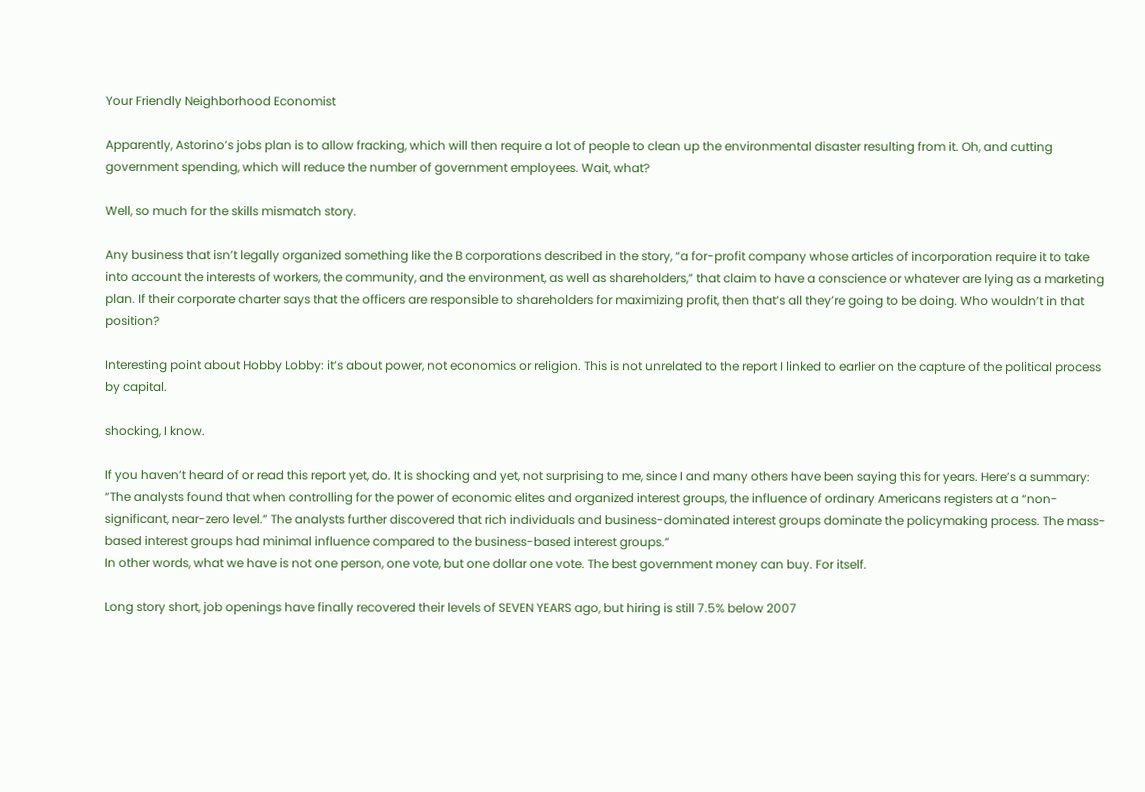Your Friendly Neighborhood Economist

Apparently, Astorino’s jobs plan is to allow fracking, which will then require a lot of people to clean up the environmental disaster resulting from it. Oh, and cutting government spending, which will reduce the number of government employees. Wait, what?

Well, so much for the skills mismatch story.

Any business that isn’t legally organized something like the B corporations described in the story, “a for-profit company whose articles of incorporation require it to take into account the interests of workers, the community, and the environment, as well as shareholders,” that claim to have a conscience or whatever are lying as a marketing plan. If their corporate charter says that the officers are responsible to shareholders for maximizing profit, then that’s all they’re going to be doing. Who wouldn’t in that position?

Interesting point about Hobby Lobby: it’s about power, not economics or religion. This is not unrelated to the report I linked to earlier on the capture of the political process by capital.

shocking, I know.

If you haven’t heard of or read this report yet, do. It is shocking and yet, not surprising to me, since I and many others have been saying this for years. Here’s a summary:
“The analysts found that when controlling for the power of economic elites and organized interest groups, the influence of ordinary Americans registers at a “non-significant, near-zero level.” The analysts further discovered that rich individuals and business-dominated interest groups dominate the policymaking process. The mass-based interest groups had minimal influence compared to the business-based interest groups.”
In other words, what we have is not one person, one vote, but one dollar one vote. The best government money can buy. For itself.

Long story short, job openings have finally recovered their levels of SEVEN YEARS ago, but hiring is still 7.5% below 2007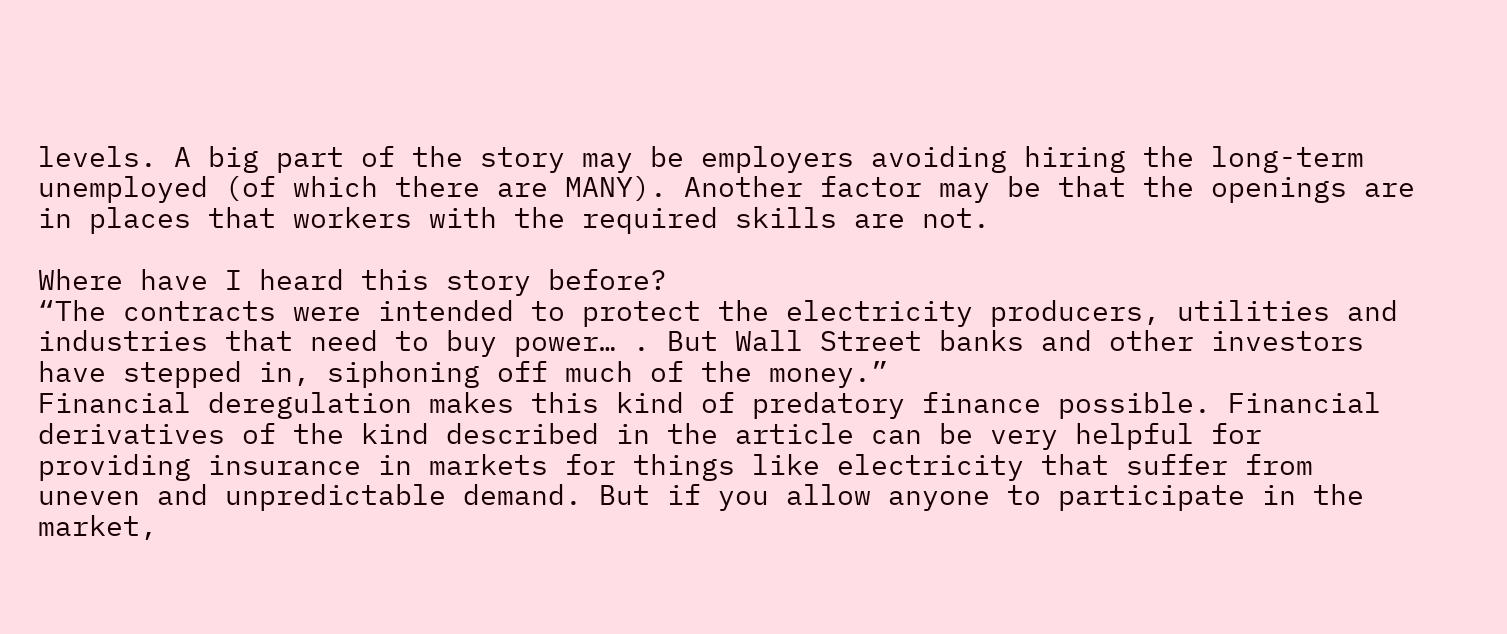levels. A big part of the story may be employers avoiding hiring the long-term unemployed (of which there are MANY). Another factor may be that the openings are in places that workers with the required skills are not.

Where have I heard this story before?
“The contracts were intended to protect the electricity producers, utilities and industries that need to buy power… . But Wall Street banks and other investors have stepped in, siphoning off much of the money.”
Financial deregulation makes this kind of predatory finance possible. Financial derivatives of the kind described in the article can be very helpful for providing insurance in markets for things like electricity that suffer from uneven and unpredictable demand. But if you allow anyone to participate in the market,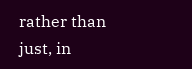rather than just, in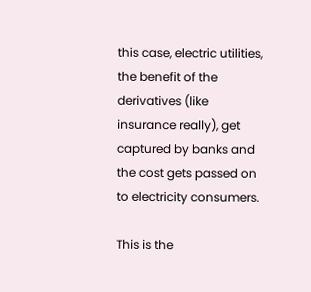this case, electric utilities, the benefit of the derivatives (like insurance really), get captured by banks and the cost gets passed on to electricity consumers.

This is the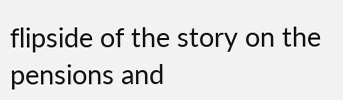flipside of the story on the pensions and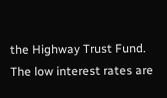the Highway Trust Fund. The low interest rates are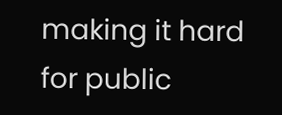making it hard for public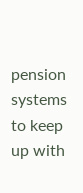pension systems to keep up with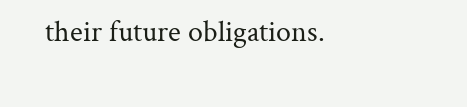their future obligations.